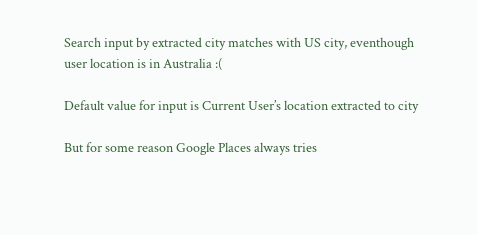Search input by extracted city matches with US city, eventhough user location is in Australia :(

Default value for input is Current User’s location extracted to city

But for some reason Google Places always tries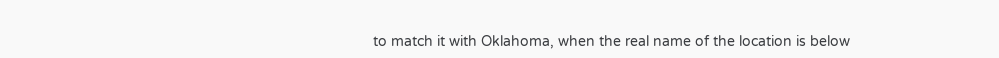to match it with Oklahoma, when the real name of the location is below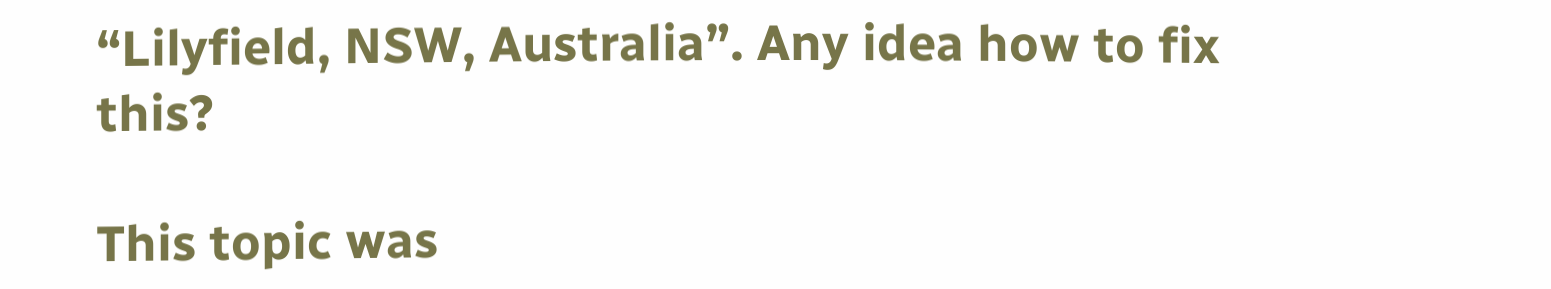“Lilyfield, NSW, Australia”. Any idea how to fix this?

This topic was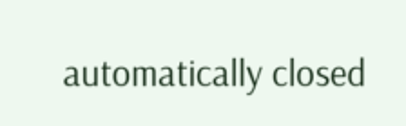automatically closed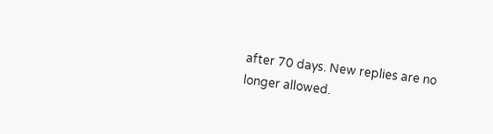after 70 days. New replies are no longer allowed.